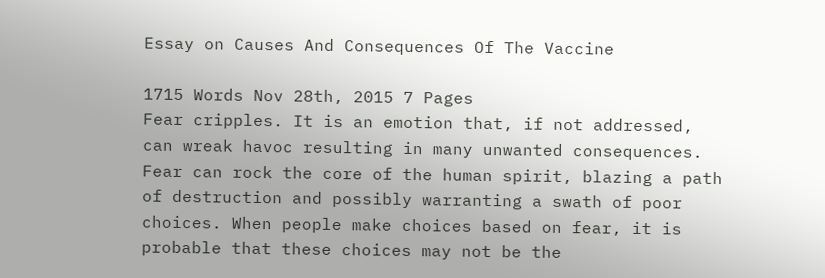Essay on Causes And Consequences Of The Vaccine

1715 Words Nov 28th, 2015 7 Pages
Fear cripples. It is an emotion that, if not addressed, can wreak havoc resulting in many unwanted consequences. Fear can rock the core of the human spirit, blazing a path of destruction and possibly warranting a swath of poor choices. When people make choices based on fear, it is probable that these choices may not be the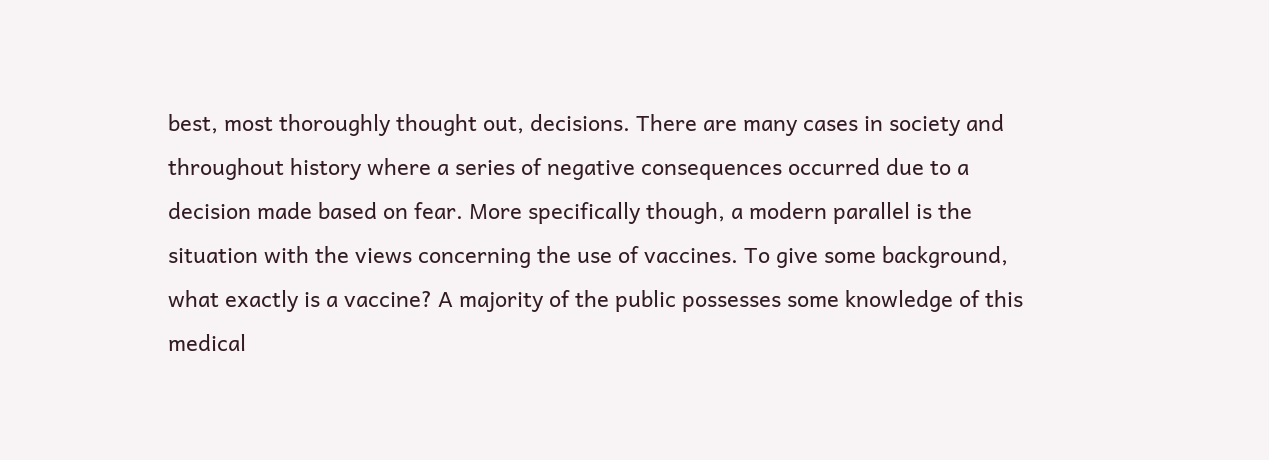best, most thoroughly thought out, decisions. There are many cases in society and throughout history where a series of negative consequences occurred due to a decision made based on fear. More specifically though, a modern parallel is the situation with the views concerning the use of vaccines. To give some background, what exactly is a vaccine? A majority of the public possesses some knowledge of this medical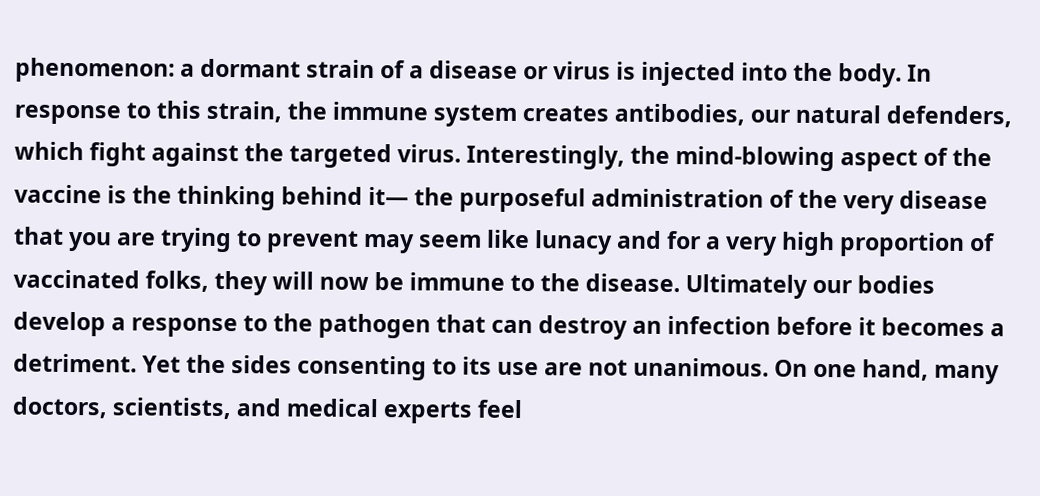phenomenon: a dormant strain of a disease or virus is injected into the body. In response to this strain, the immune system creates antibodies, our natural defenders, which fight against the targeted virus. Interestingly, the mind-blowing aspect of the vaccine is the thinking behind it— the purposeful administration of the very disease that you are trying to prevent may seem like lunacy and for a very high proportion of vaccinated folks, they will now be immune to the disease. Ultimately our bodies develop a response to the pathogen that can destroy an infection before it becomes a detriment. Yet the sides consenting to its use are not unanimous. On one hand, many doctors, scientists, and medical experts feel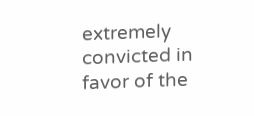extremely convicted in favor of the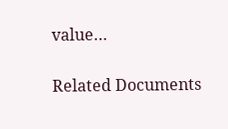value…

Related Documents